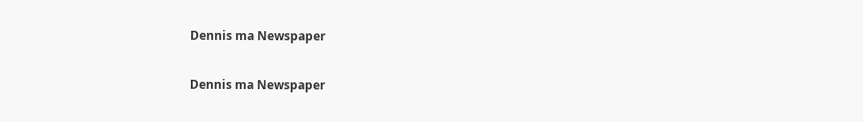Dennis ma Newspaper

Dennis ma Newspaper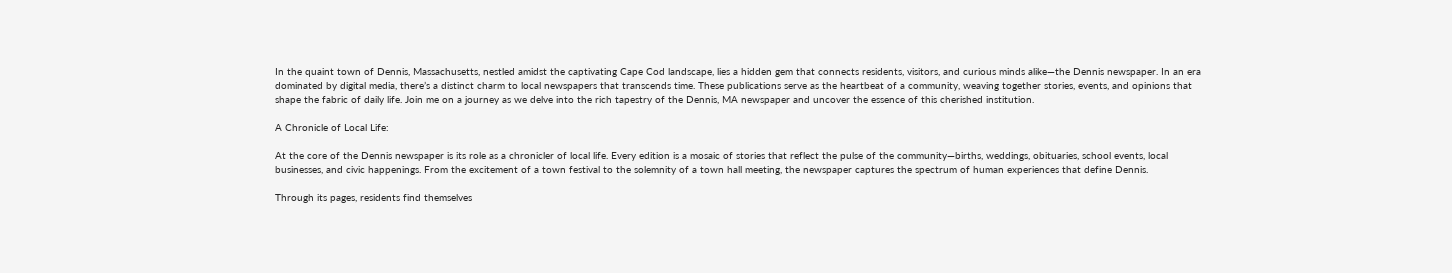In the quaint town of Dennis, Massachusetts, nestled amidst the captivating Cape Cod landscape, lies a hidden gem that connects residents, visitors, and curious minds alike—the Dennis newspaper. In an era dominated by digital media, there’s a distinct charm to local newspapers that transcends time. These publications serve as the heartbeat of a community, weaving together stories, events, and opinions that shape the fabric of daily life. Join me on a journey as we delve into the rich tapestry of the Dennis, MA newspaper and uncover the essence of this cherished institution.

A Chronicle of Local Life:

At the core of the Dennis newspaper is its role as a chronicler of local life. Every edition is a mosaic of stories that reflect the pulse of the community—births, weddings, obituaries, school events, local businesses, and civic happenings. From the excitement of a town festival to the solemnity of a town hall meeting, the newspaper captures the spectrum of human experiences that define Dennis.

Through its pages, residents find themselves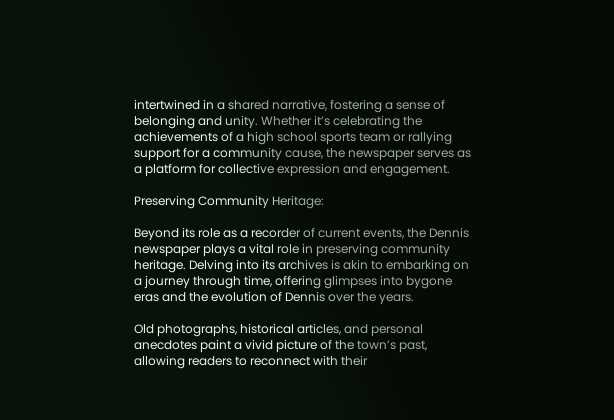intertwined in a shared narrative, fostering a sense of belonging and unity. Whether it’s celebrating the achievements of a high school sports team or rallying support for a community cause, the newspaper serves as a platform for collective expression and engagement.

Preserving Community Heritage:

Beyond its role as a recorder of current events, the Dennis newspaper plays a vital role in preserving community heritage. Delving into its archives is akin to embarking on a journey through time, offering glimpses into bygone eras and the evolution of Dennis over the years.

Old photographs, historical articles, and personal anecdotes paint a vivid picture of the town’s past, allowing readers to reconnect with their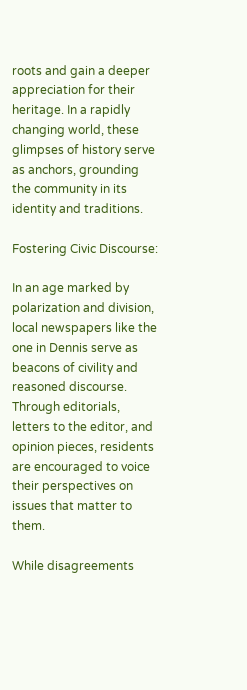roots and gain a deeper appreciation for their heritage. In a rapidly changing world, these glimpses of history serve as anchors, grounding the community in its identity and traditions.

Fostering Civic Discourse:

In an age marked by polarization and division, local newspapers like the one in Dennis serve as beacons of civility and reasoned discourse. Through editorials, letters to the editor, and opinion pieces, residents are encouraged to voice their perspectives on issues that matter to them.

While disagreements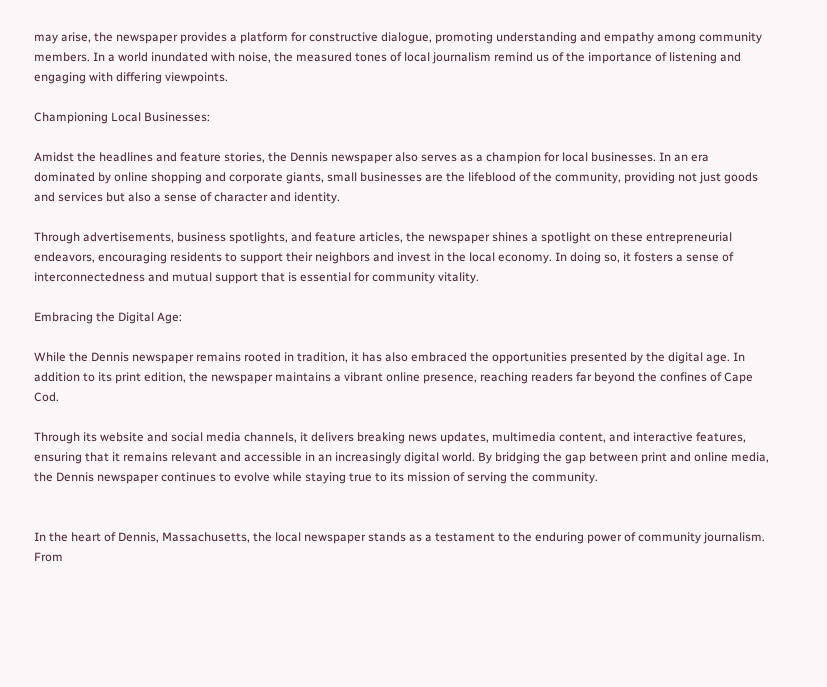may arise, the newspaper provides a platform for constructive dialogue, promoting understanding and empathy among community members. In a world inundated with noise, the measured tones of local journalism remind us of the importance of listening and engaging with differing viewpoints.

Championing Local Businesses:

Amidst the headlines and feature stories, the Dennis newspaper also serves as a champion for local businesses. In an era dominated by online shopping and corporate giants, small businesses are the lifeblood of the community, providing not just goods and services but also a sense of character and identity.

Through advertisements, business spotlights, and feature articles, the newspaper shines a spotlight on these entrepreneurial endeavors, encouraging residents to support their neighbors and invest in the local economy. In doing so, it fosters a sense of interconnectedness and mutual support that is essential for community vitality.

Embracing the Digital Age:

While the Dennis newspaper remains rooted in tradition, it has also embraced the opportunities presented by the digital age. In addition to its print edition, the newspaper maintains a vibrant online presence, reaching readers far beyond the confines of Cape Cod.

Through its website and social media channels, it delivers breaking news updates, multimedia content, and interactive features, ensuring that it remains relevant and accessible in an increasingly digital world. By bridging the gap between print and online media, the Dennis newspaper continues to evolve while staying true to its mission of serving the community.


In the heart of Dennis, Massachusetts, the local newspaper stands as a testament to the enduring power of community journalism. From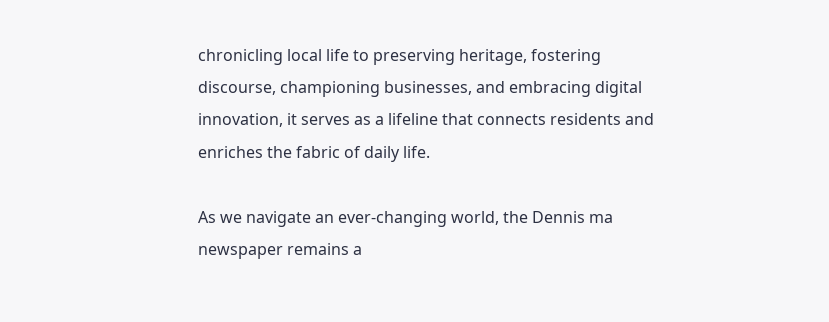chronicling local life to preserving heritage, fostering discourse, championing businesses, and embracing digital innovation, it serves as a lifeline that connects residents and enriches the fabric of daily life.

As we navigate an ever-changing world, the Dennis ma newspaper remains a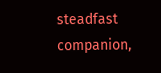steadfast companion,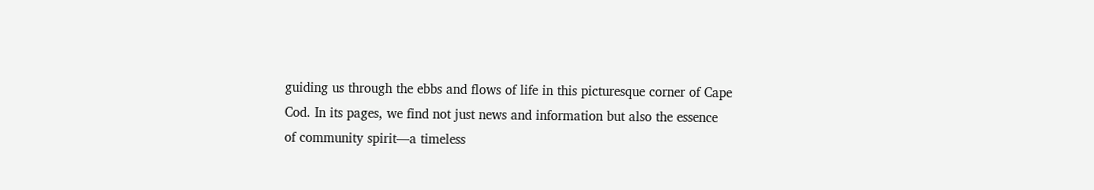guiding us through the ebbs and flows of life in this picturesque corner of Cape Cod. In its pages, we find not just news and information but also the essence of community spirit—a timeless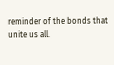reminder of the bonds that unite us all.